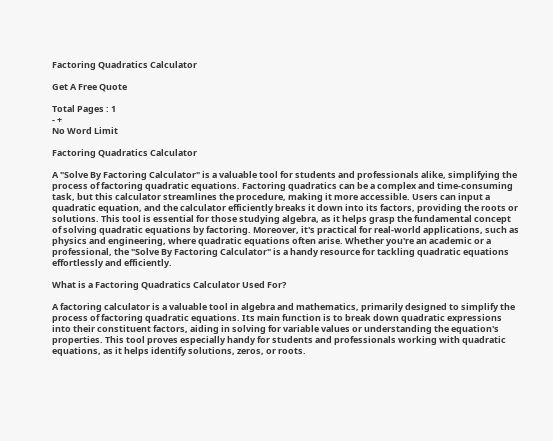Factoring Quadratics Calculator

Get A Free Quote

Total Pages : 1
- +
No Word Limit

Factoring Quadratics Calculator

A "Solve By Factoring Calculator" is a valuable tool for students and professionals alike, simplifying the process of factoring quadratic equations. Factoring quadratics can be a complex and time-consuming task, but this calculator streamlines the procedure, making it more accessible. Users can input a quadratic equation, and the calculator efficiently breaks it down into its factors, providing the roots or solutions. This tool is essential for those studying algebra, as it helps grasp the fundamental concept of solving quadratic equations by factoring. Moreover, it's practical for real-world applications, such as physics and engineering, where quadratic equations often arise. Whether you're an academic or a professional, the "Solve By Factoring Calculator" is a handy resource for tackling quadratic equations effortlessly and efficiently.

What is a Factoring Quadratics Calculator Used For?

A factoring calculator is a valuable tool in algebra and mathematics, primarily designed to simplify the process of factoring quadratic equations. Its main function is to break down quadratic expressions into their constituent factors, aiding in solving for variable values or understanding the equation's properties. This tool proves especially handy for students and professionals working with quadratic equations, as it helps identify solutions, zeros, or roots.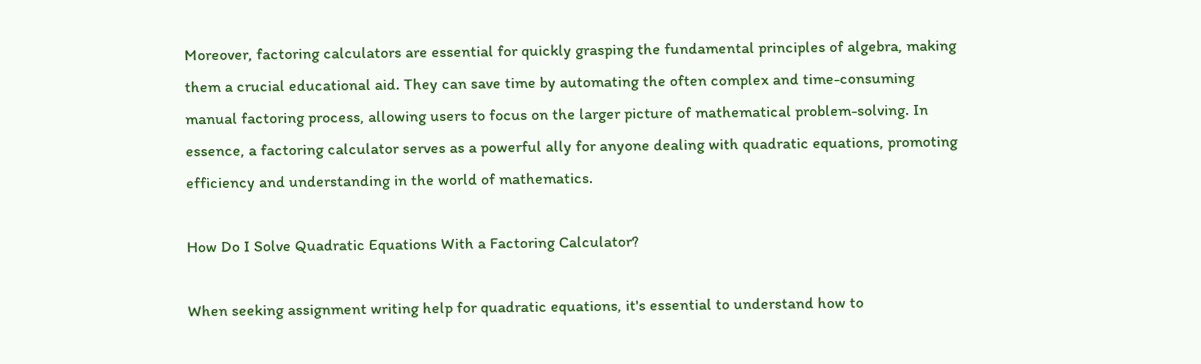Moreover, factoring calculators are essential for quickly grasping the fundamental principles of algebra, making them a crucial educational aid. They can save time by automating the often complex and time-consuming manual factoring process, allowing users to focus on the larger picture of mathematical problem-solving. In essence, a factoring calculator serves as a powerful ally for anyone dealing with quadratic equations, promoting efficiency and understanding in the world of mathematics.

How Do I Solve Quadratic Equations With a Factoring Calculator?

When seeking assignment writing help for quadratic equations, it's essential to understand how to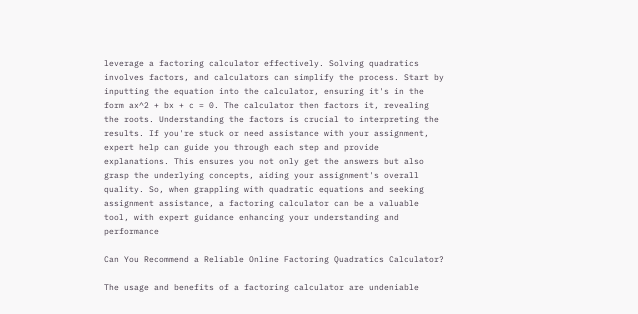leverage a factoring calculator effectively. Solving quadratics involves factors, and calculators can simplify the process. Start by inputting the equation into the calculator, ensuring it's in the form ax^2 + bx + c = 0. The calculator then factors it, revealing the roots. Understanding the factors is crucial to interpreting the results. If you're stuck or need assistance with your assignment, expert help can guide you through each step and provide explanations. This ensures you not only get the answers but also grasp the underlying concepts, aiding your assignment's overall quality. So, when grappling with quadratic equations and seeking assignment assistance, a factoring calculator can be a valuable tool, with expert guidance enhancing your understanding and performance

Can You Recommend a Reliable Online Factoring Quadratics Calculator?

The usage and benefits of a factoring calculator are undeniable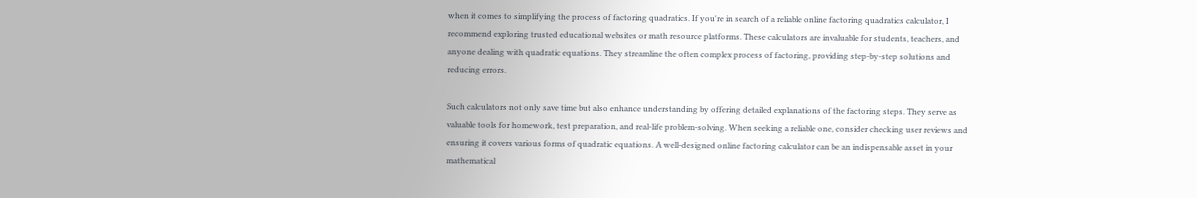when it comes to simplifying the process of factoring quadratics. If you're in search of a reliable online factoring quadratics calculator, I recommend exploring trusted educational websites or math resource platforms. These calculators are invaluable for students, teachers, and anyone dealing with quadratic equations. They streamline the often complex process of factoring, providing step-by-step solutions and reducing errors.

Such calculators not only save time but also enhance understanding by offering detailed explanations of the factoring steps. They serve as valuable tools for homework, test preparation, and real-life problem-solving. When seeking a reliable one, consider checking user reviews and ensuring it covers various forms of quadratic equations. A well-designed online factoring calculator can be an indispensable asset in your mathematical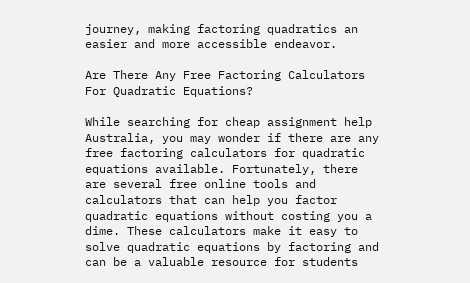journey, making factoring quadratics an easier and more accessible endeavor.

Are There Any Free Factoring Calculators For Quadratic Equations?

While searching for cheap assignment help Australia, you may wonder if there are any free factoring calculators for quadratic equations available. Fortunately, there are several free online tools and calculators that can help you factor quadratic equations without costing you a dime. These calculators make it easy to solve quadratic equations by factoring and can be a valuable resource for students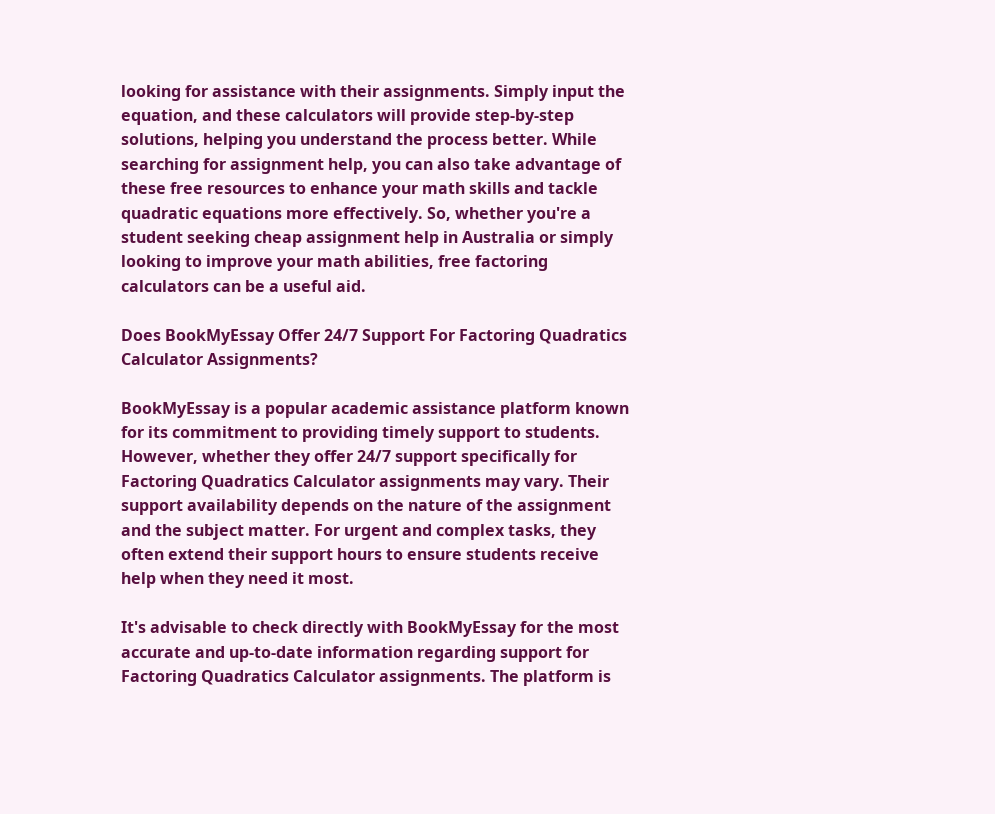looking for assistance with their assignments. Simply input the equation, and these calculators will provide step-by-step solutions, helping you understand the process better. While searching for assignment help, you can also take advantage of these free resources to enhance your math skills and tackle quadratic equations more effectively. So, whether you're a student seeking cheap assignment help in Australia or simply looking to improve your math abilities, free factoring calculators can be a useful aid.

Does BookMyEssay Offer 24/7 Support For Factoring Quadratics Calculator Assignments?

BookMyEssay is a popular academic assistance platform known for its commitment to providing timely support to students. However, whether they offer 24/7 support specifically for Factoring Quadratics Calculator assignments may vary. Their support availability depends on the nature of the assignment and the subject matter. For urgent and complex tasks, they often extend their support hours to ensure students receive help when they need it most.

It's advisable to check directly with BookMyEssay for the most accurate and up-to-date information regarding support for Factoring Quadratics Calculator assignments. The platform is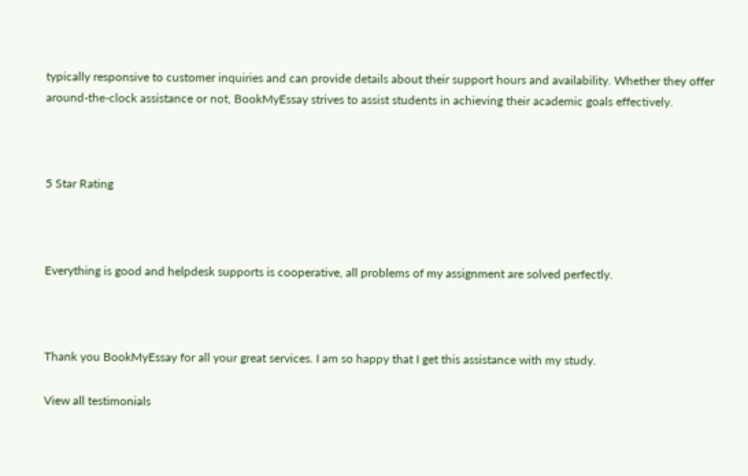typically responsive to customer inquiries and can provide details about their support hours and availability. Whether they offer around-the-clock assistance or not, BookMyEssay strives to assist students in achieving their academic goals effectively.



5 Star Rating



Everything is good and helpdesk supports is cooperative, all problems of my assignment are solved perfectly.



Thank you BookMyEssay for all your great services. I am so happy that I get this assistance with my study.

View all testimonials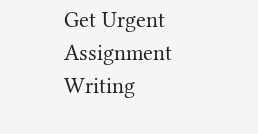Get Urgent Assignment Writing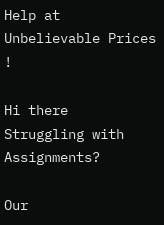Help at Unbelievable Prices !

Hi there
Struggling with Assignments?

Our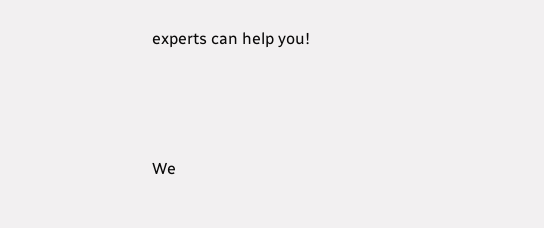experts can help you!




We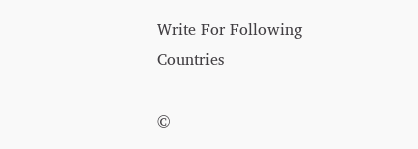Write For Following Countries

©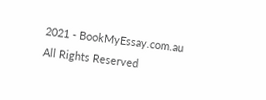2021 - BookMyEssay.com.au
All Rights Reserved